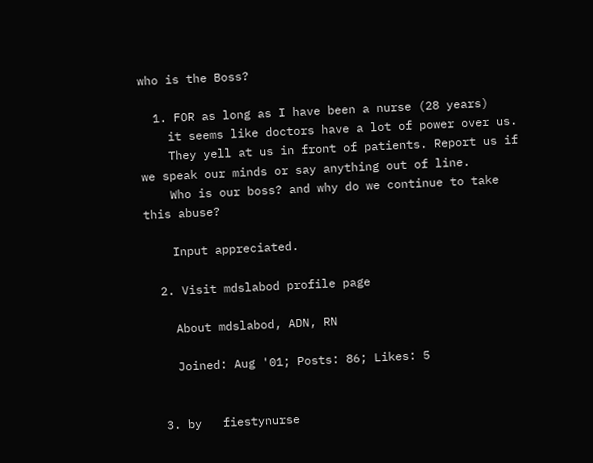who is the Boss?

  1. FOR as long as I have been a nurse (28 years)
    it seems like doctors have a lot of power over us.
    They yell at us in front of patients. Report us if we speak our minds or say anything out of line.
    Who is our boss? and why do we continue to take this abuse?

    Input appreciated.

  2. Visit mdslabod profile page

    About mdslabod, ADN, RN

    Joined: Aug '01; Posts: 86; Likes: 5


  3. by   fiestynurse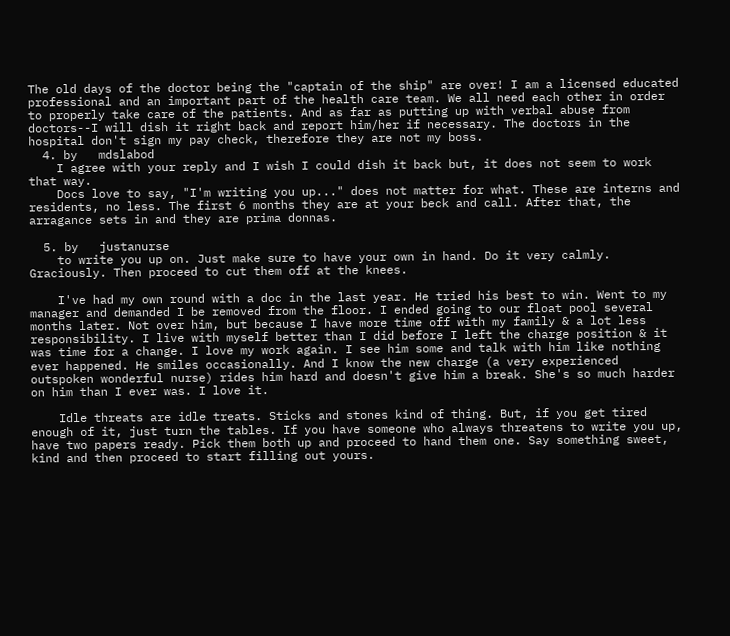The old days of the doctor being the "captain of the ship" are over! I am a licensed educated professional and an important part of the health care team. We all need each other in order to properly take care of the patients. And as far as putting up with verbal abuse from doctors--I will dish it right back and report him/her if necessary. The doctors in the hospital don't sign my pay check, therefore they are not my boss.
  4. by   mdslabod
    I agree with your reply and I wish I could dish it back but, it does not seem to work that way.
    Docs love to say, "I'm writing you up..." does not matter for what. These are interns and residents, no less. The first 6 months they are at your beck and call. After that, the arragance sets in and they are prima donnas.

  5. by   justanurse
    to write you up on. Just make sure to have your own in hand. Do it very calmly. Graciously. Then proceed to cut them off at the knees.

    I've had my own round with a doc in the last year. He tried his best to win. Went to my manager and demanded I be removed from the floor. I ended going to our float pool several months later. Not over him, but because I have more time off with my family & a lot less responsibility. I live with myself better than I did before I left the charge position & it was time for a change. I love my work again. I see him some and talk with him like nothing ever happened. He smiles occasionally. And I know the new charge (a very experienced outspoken wonderful nurse) rides him hard and doesn't give him a break. She's so much harder on him than I ever was. I love it.

    Idle threats are idle treats. Sticks and stones kind of thing. But, if you get tired enough of it, just turn the tables. If you have someone who always threatens to write you up, have two papers ready. Pick them both up and proceed to hand them one. Say something sweet, kind and then proceed to start filling out yours.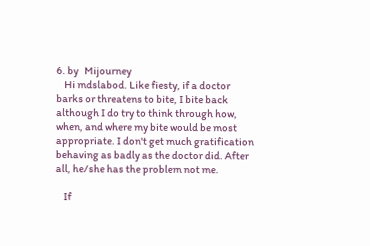6. by   Mijourney
    Hi mdslabod. Like fiesty, if a doctor barks or threatens to bite, I bite back although I do try to think through how, when, and where my bite would be most appropriate. I don't get much gratification behaving as badly as the doctor did. After all, he/she has the problem not me.

    If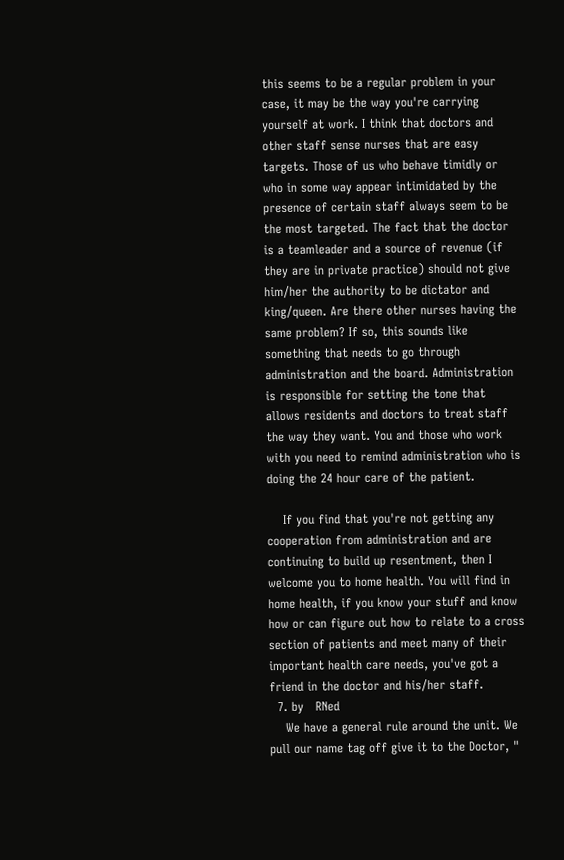this seems to be a regular problem in your case, it may be the way you're carrying yourself at work. I think that doctors and other staff sense nurses that are easy targets. Those of us who behave timidly or who in some way appear intimidated by the presence of certain staff always seem to be the most targeted. The fact that the doctor is a teamleader and a source of revenue (if they are in private practice) should not give him/her the authority to be dictator and king/queen. Are there other nurses having the same problem? If so, this sounds like something that needs to go through administration and the board. Administration is responsible for setting the tone that allows residents and doctors to treat staff the way they want. You and those who work with you need to remind administration who is doing the 24 hour care of the patient.

    If you find that you're not getting any cooperation from administration and are continuing to build up resentment, then I welcome you to home health. You will find in home health, if you know your stuff and know how or can figure out how to relate to a cross section of patients and meet many of their important health care needs, you've got a friend in the doctor and his/her staff.
  7. by   RNed
    We have a general rule around the unit. We pull our name tag off give it to the Doctor, "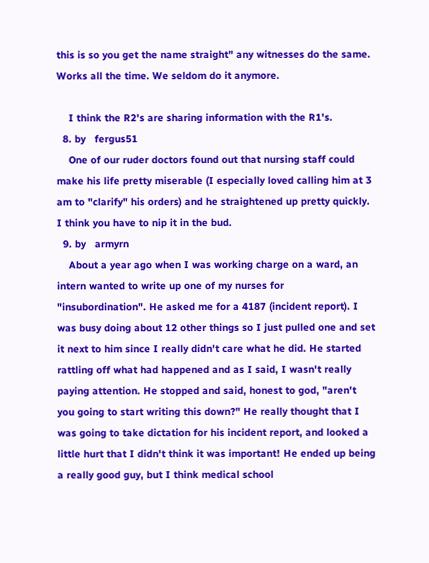this is so you get the name straight" any witnesses do the same. Works all the time. We seldom do it anymore.

    I think the R2's are sharing information with the R1's.
  8. by   fergus51
    One of our ruder doctors found out that nursing staff could make his life pretty miserable (I especially loved calling him at 3 am to "clarify" his orders) and he straightened up pretty quickly. I think you have to nip it in the bud.
  9. by   armyrn
    About a year ago when I was working charge on a ward, an intern wanted to write up one of my nurses for "insubordination". He asked me for a 4187 (incident report). I was busy doing about 12 other things so I just pulled one and set it next to him since I really didn't care what he did. He started rattling off what had happened and as I said, I wasn't really paying attention. He stopped and said, honest to god, "aren't you going to start writing this down?" He really thought that I was going to take dictation for his incident report, and looked a little hurt that I didn't think it was important! He ended up being a really good guy, but I think medical school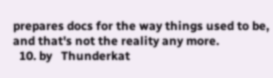prepares docs for the way things used to be, and that's not the reality any more.
  10. by   Thunderkat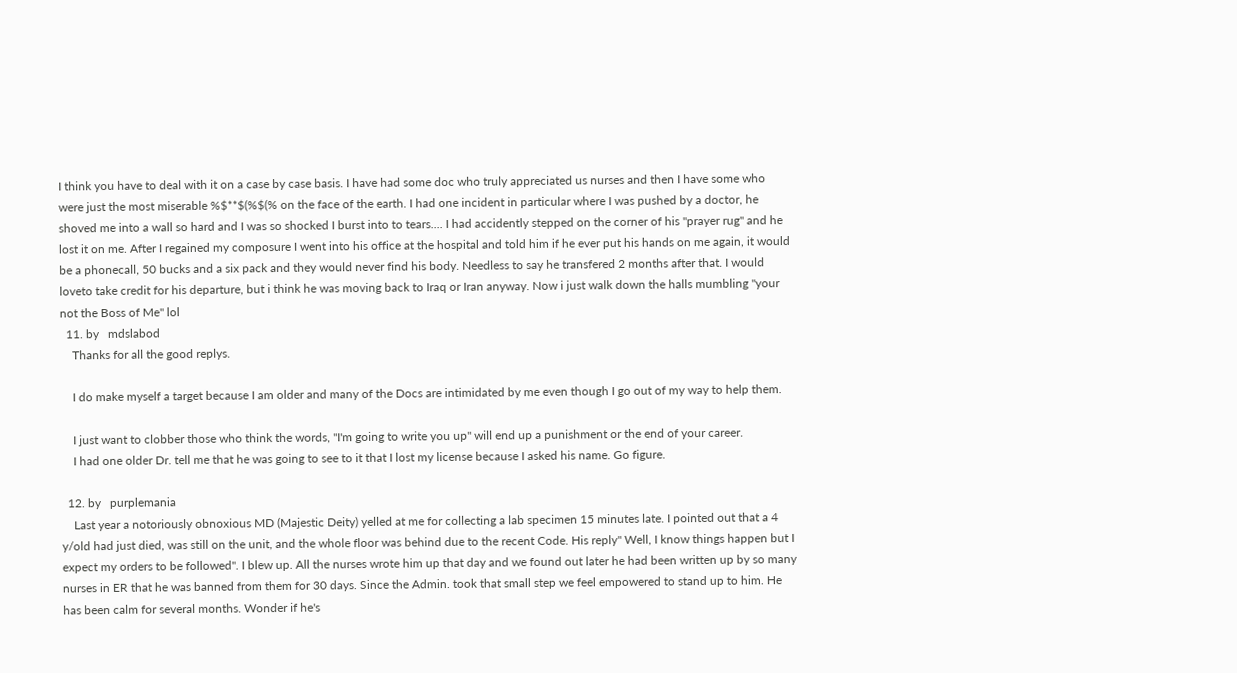I think you have to deal with it on a case by case basis. I have had some doc who truly appreciated us nurses and then I have some who were just the most miserable %$**$(%$(% on the face of the earth. I had one incident in particular where I was pushed by a doctor, he shoved me into a wall so hard and I was so shocked I burst into to tears.... I had accidently stepped on the corner of his "prayer rug" and he lost it on me. After I regained my composure I went into his office at the hospital and told him if he ever put his hands on me again, it would be a phonecall, 50 bucks and a six pack and they would never find his body. Needless to say he transfered 2 months after that. I would loveto take credit for his departure, but i think he was moving back to Iraq or Iran anyway. Now i just walk down the halls mumbling "your not the Boss of Me" lol
  11. by   mdslabod
    Thanks for all the good replys.

    I do make myself a target because I am older and many of the Docs are intimidated by me even though I go out of my way to help them.

    I just want to clobber those who think the words, "I'm going to write you up" will end up a punishment or the end of your career.
    I had one older Dr. tell me that he was going to see to it that I lost my license because I asked his name. Go figure.

  12. by   purplemania
    Last year a notoriously obnoxious MD (Majestic Deity) yelled at me for collecting a lab specimen 15 minutes late. I pointed out that a 4 y/old had just died, was still on the unit, and the whole floor was behind due to the recent Code. His reply" Well, I know things happen but I expect my orders to be followed". I blew up. All the nurses wrote him up that day and we found out later he had been written up by so many nurses in ER that he was banned from them for 30 days. Since the Admin. took that small step we feel empowered to stand up to him. He has been calm for several months. Wonder if he's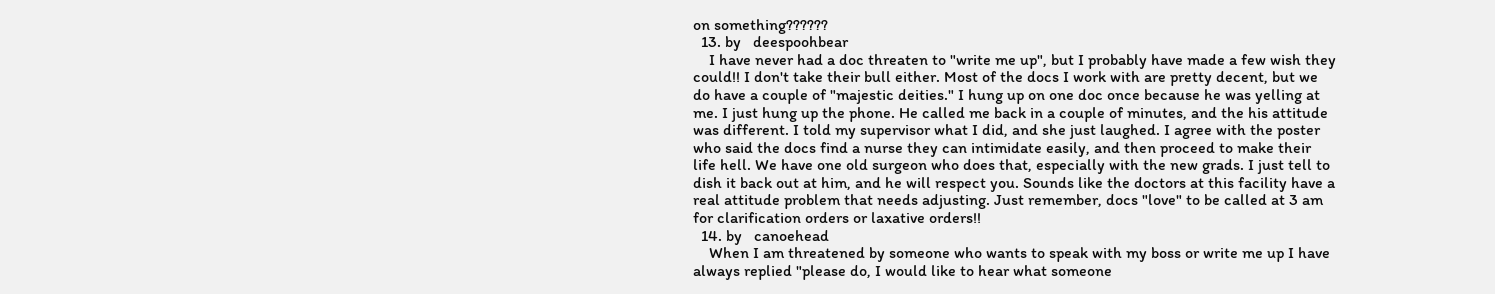on something??????
  13. by   deespoohbear
    I have never had a doc threaten to "write me up", but I probably have made a few wish they could!! I don't take their bull either. Most of the docs I work with are pretty decent, but we do have a couple of "majestic deities." I hung up on one doc once because he was yelling at me. I just hung up the phone. He called me back in a couple of minutes, and the his attitude was different. I told my supervisor what I did, and she just laughed. I agree with the poster who said the docs find a nurse they can intimidate easily, and then proceed to make their life hell. We have one old surgeon who does that, especially with the new grads. I just tell to dish it back out at him, and he will respect you. Sounds like the doctors at this facility have a real attitude problem that needs adjusting. Just remember, docs "love" to be called at 3 am for clarification orders or laxative orders!!
  14. by   canoehead
    When I am threatened by someone who wants to speak with my boss or write me up I have always replied "please do, I would like to hear what someone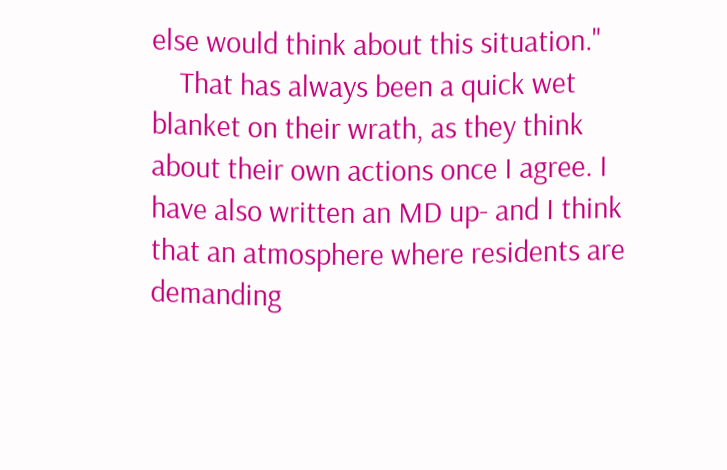else would think about this situation."
    That has always been a quick wet blanket on their wrath, as they think about their own actions once I agree. I have also written an MD up- and I think that an atmosphere where residents are demanding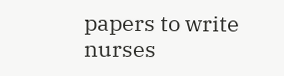papers to write nurses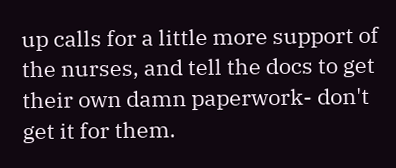up calls for a little more support of the nurses, and tell the docs to get their own damn paperwork- don't get it for them.